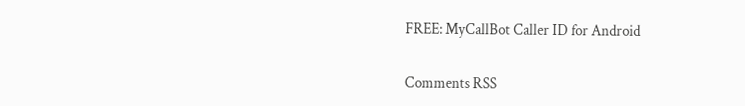FREE: MyCallBot Caller ID for Android


Comments RSS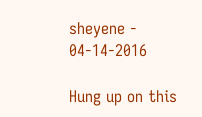sheyene - 04-14-2016

Hung up on this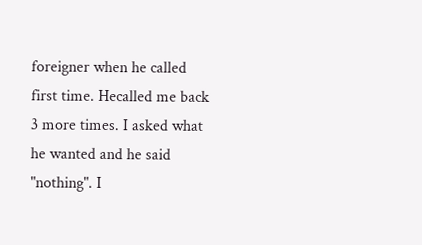foreigner when he called first time. Hecalled me back 3 more times. I asked what he wanted and he said "nothing". I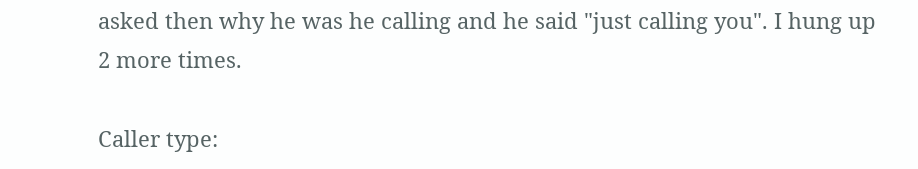asked then why he was he calling and he said "just calling you". I hung up 2 more times.

Caller type: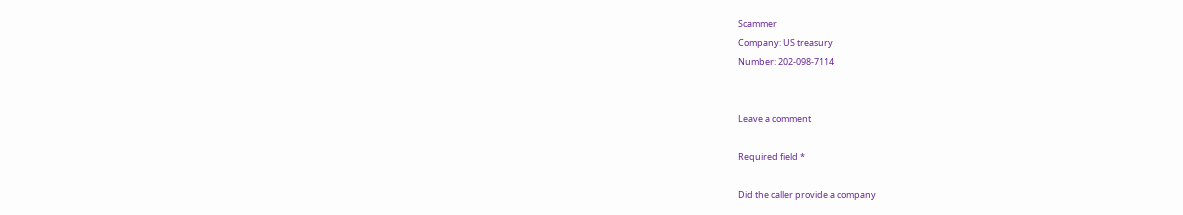Scammer
Company: US treasury
Number: 202-098-7114


Leave a comment

Required field *

Did the caller provide a company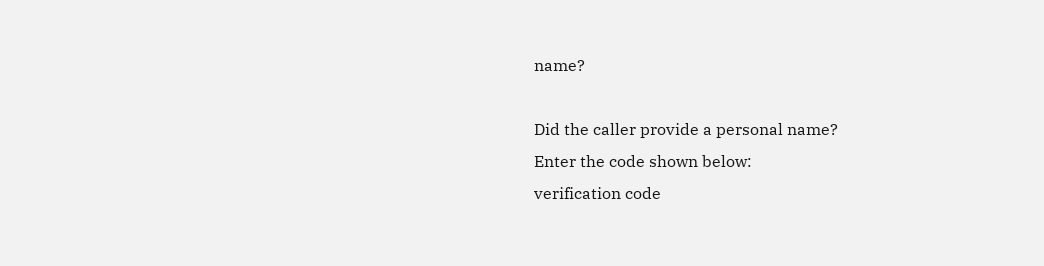name?

Did the caller provide a personal name?
Enter the code shown below:
verification code